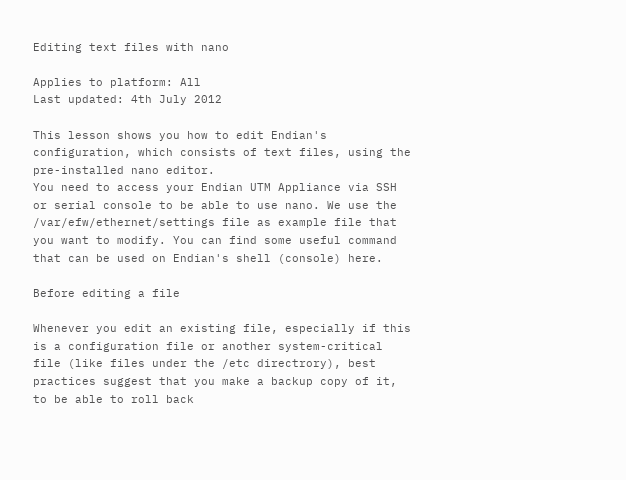Editing text files with nano

Applies to platform: All
Last updated: 4th July 2012

This lesson shows you how to edit Endian's configuration, which consists of text files, using the pre-installed nano editor.
You need to access your Endian UTM Appliance via SSH or serial console to be able to use nano. We use the /var/efw/ethernet/settings file as example file that you want to modify. You can find some useful command that can be used on Endian's shell (console) here.

Before editing a file

Whenever you edit an existing file, especially if this is a configuration file or another system-critical file (like files under the /etc directrory), best practices suggest that you make a backup copy of it, to be able to roll back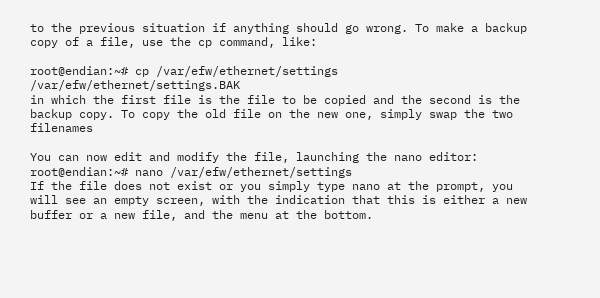to the previous situation if anything should go wrong. To make a backup copy of a file, use the cp command, like:

root@endian:~# cp /var/efw/ethernet/settings /var/efw/ethernet/settings.BAK
in which the first file is the file to be copied and the second is the backup copy. To copy the old file on the new one, simply swap the two filenames

You can now edit and modify the file, launching the nano editor:
root@endian:~# nano /var/efw/ethernet/settings
If the file does not exist or you simply type nano at the prompt, you will see an empty screen, with the indication that this is either a new buffer or a new file, and the menu at the bottom.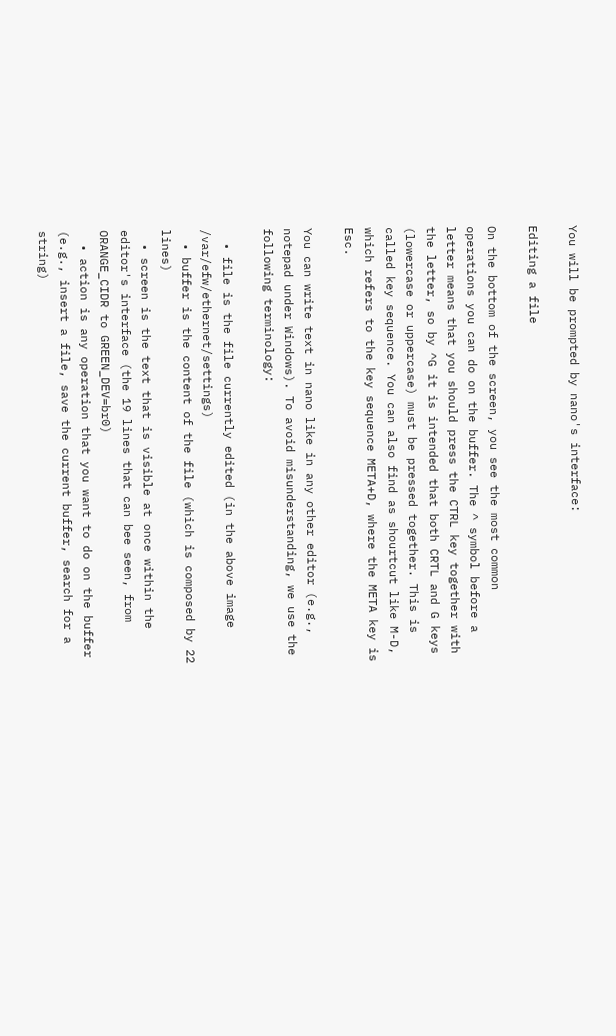You will be prompted by nano's interface:

Editing a file

On the bottom of the screen, you see the most common operations you can do on the buffer. The ^ symbol before a letter means that you should press the CTRL key together with the letter, so by ^G it is intended that both CRTL and G keys (lowercase or uppercase) must be pressed together. This is called key sequence. You can also find as shourtcut like M-D, which refers to the key sequence META+D, where the META key is Esc.

You can write text in nano like in any other editor (e.g., notepad under Windows). To avoid misunderstanding, we use the following terminology:

  • file is the file currently edited (in the above image /var/efw/ethernet/settings)
  • buffer is the content of the file (which is composed by 22 lines)
  • screen is the text that is visible at once within the editor's interface (the 19 lines that can bee seen, from ORANGE_CIDR to GREEN_DEV=br0)
  • action is any operation that you want to do on the buffer (e.g., insert a file, save the current buffer, search for a string)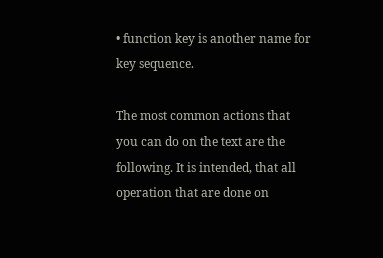• function key is another name for key sequence.

The most common actions that you can do on the text are the following. It is intended, that all operation that are done on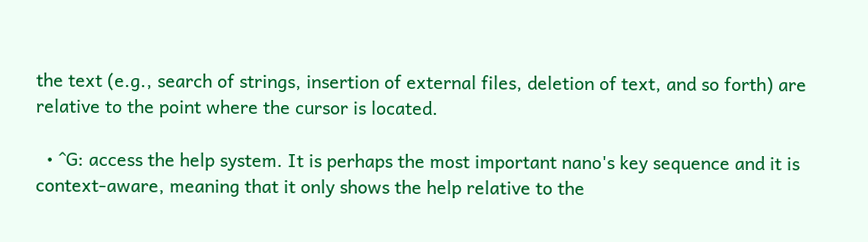the text (e.g., search of strings, insertion of external files, deletion of text, and so forth) are relative to the point where the cursor is located.

  • ^G: access the help system. It is perhaps the most important nano's key sequence and it is context-aware, meaning that it only shows the help relative to the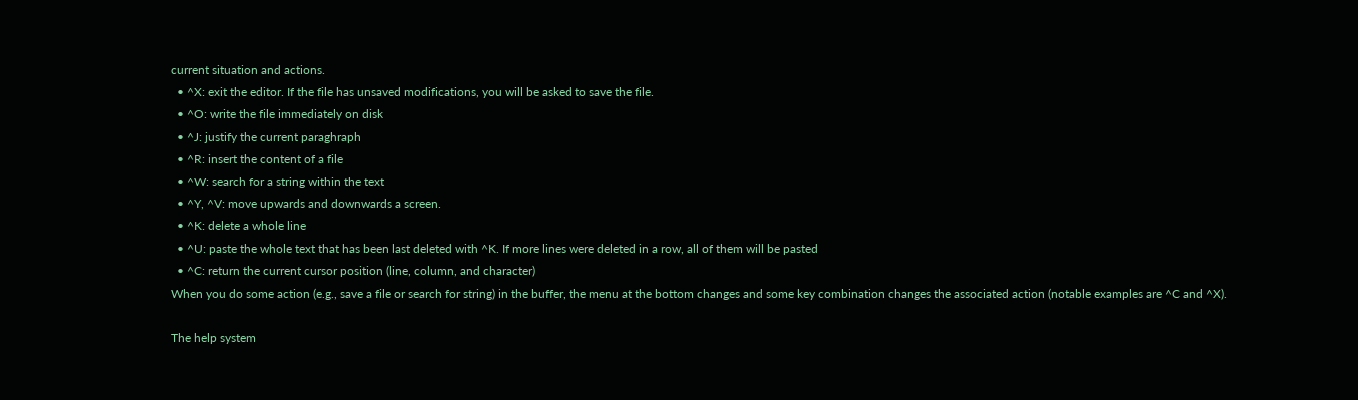current situation and actions.
  • ^X: exit the editor. If the file has unsaved modifications, you will be asked to save the file.
  • ^O: write the file immediately on disk
  • ^J: justify the current paraghraph
  • ^R: insert the content of a file
  • ^W: search for a string within the text
  • ^Y, ^V: move upwards and downwards a screen.
  • ^K: delete a whole line
  • ^U: paste the whole text that has been last deleted with ^K. If more lines were deleted in a row, all of them will be pasted
  • ^C: return the current cursor position (line, column, and character)
When you do some action (e.g., save a file or search for string) in the buffer, the menu at the bottom changes and some key combination changes the associated action (notable examples are ^C and ^X).

The help system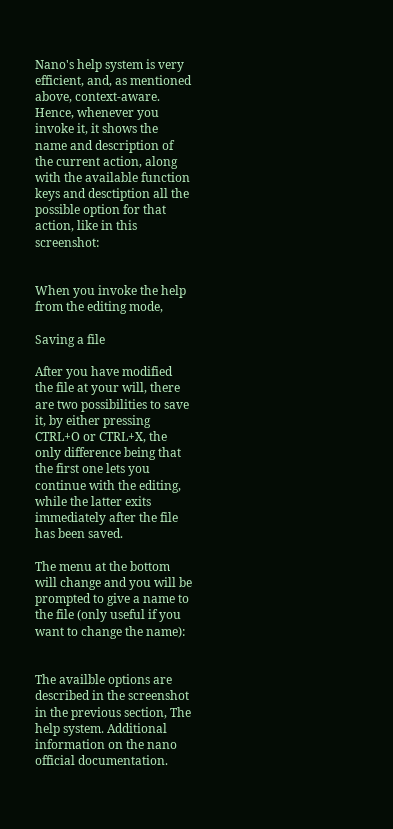Nano's help system is very efficient, and, as mentioned above, context-aware. Hence, whenever you invoke it, it shows the name and description of the current action, along with the available function keys and desctiption all the possible option for that action, like in this screenshot:


When you invoke the help from the editing mode,

Saving a file

After you have modified the file at your will, there are two possibilities to save it, by either pressing CTRL+O or CTRL+X, the only difference being that the first one lets you continue with the editing, while the latter exits immediately after the file has been saved.

The menu at the bottom will change and you will be prompted to give a name to the file (only useful if you want to change the name):


The availble options are described in the screenshot in the previous section, The help system. Additional information on the nano official documentation.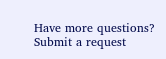Have more questions? Submit a request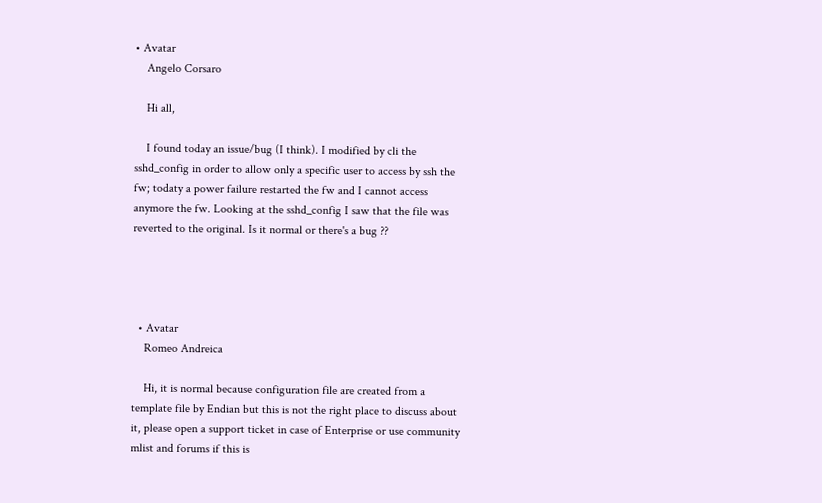• Avatar
    Angelo Corsaro

    Hi all,

    I found today an issue/bug (I think). I modified by cli the sshd_config in order to allow only a specific user to access by ssh the fw; todaty a power failure restarted the fw and I cannot access anymore the fw. Looking at the sshd_config I saw that the file was reverted to the original. Is it normal or there's a bug ??




  • Avatar
    Romeo Andreica

    Hi, it is normal because configuration file are created from a template file by Endian but this is not the right place to discuss about it, please open a support ticket in case of Enterprise or use community mlist and forums if this is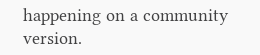happening on a community version.